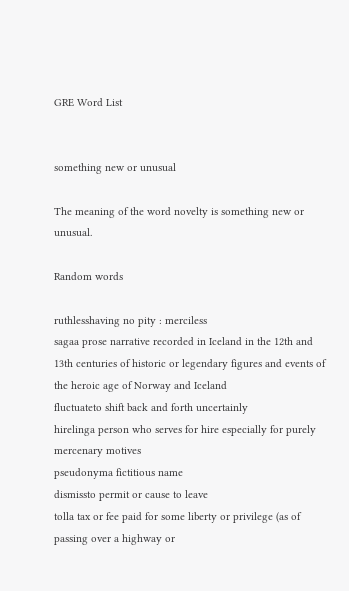GRE Word List


something new or unusual

The meaning of the word novelty is something new or unusual.

Random words

ruthlesshaving no pity : merciless
sagaa prose narrative recorded in Iceland in the 12th and 13th centuries of historic or legendary figures and events of the heroic age of Norway and Iceland
fluctuateto shift back and forth uncertainly
hirelinga person who serves for hire especially for purely mercenary motives
pseudonyma fictitious name
dismissto permit or cause to leave
tolla tax or fee paid for some liberty or privilege (as of passing over a highway or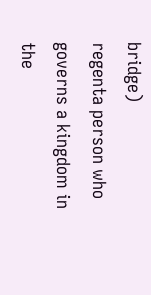bridge)
regenta person who governs a kingdom in the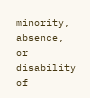minority, absence, or disability of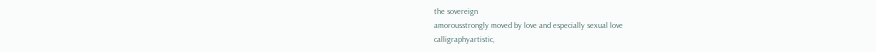the sovereign
amorousstrongly moved by love and especially sexual love
calligraphyartistic,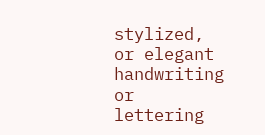stylized, or elegant handwriting or lettering